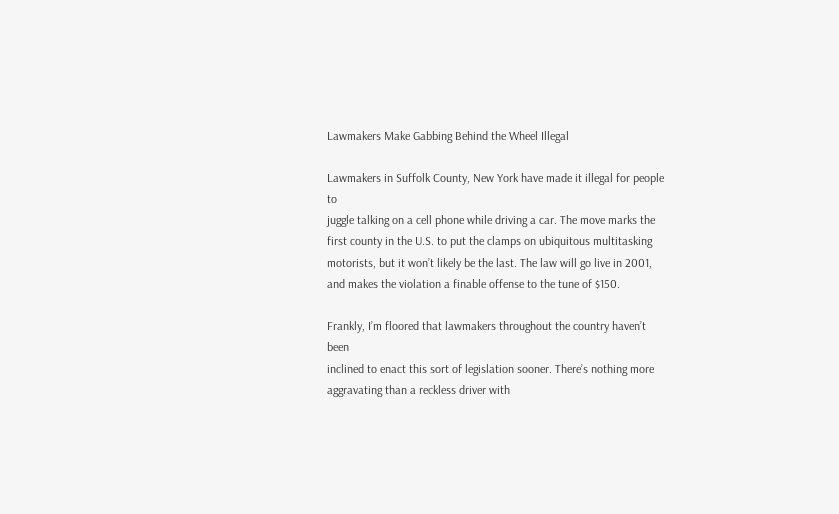Lawmakers Make Gabbing Behind the Wheel Illegal

Lawmakers in Suffolk County, New York have made it illegal for people to
juggle talking on a cell phone while driving a car. The move marks the
first county in the U.S. to put the clamps on ubiquitous multitasking
motorists, but it won’t likely be the last. The law will go live in 2001,
and makes the violation a finable offense to the tune of $150.

Frankly, I’m floored that lawmakers throughout the country haven’t been
inclined to enact this sort of legislation sooner. There’s nothing more
aggravating than a reckless driver with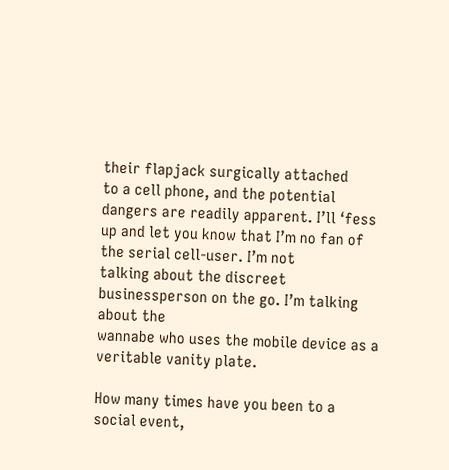their flapjack surgically attached
to a cell phone, and the potential dangers are readily apparent. I’ll ‘fess
up and let you know that I’m no fan of the serial cell-user. I’m not
talking about the discreet businessperson on the go. I’m talking about the
wannabe who uses the mobile device as a veritable vanity plate.

How many times have you been to a social event,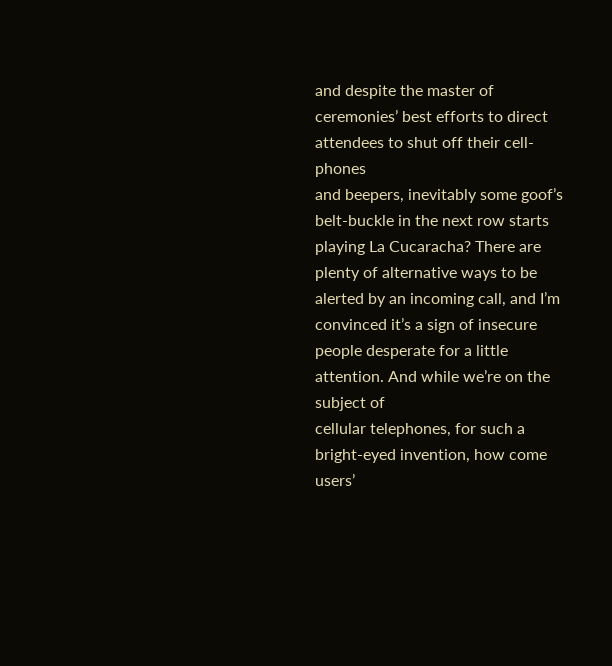and despite the master of
ceremonies’ best efforts to direct attendees to shut off their cell-phones
and beepers, inevitably some goof’s belt-buckle in the next row starts
playing La Cucaracha? There are plenty of alternative ways to be
alerted by an incoming call, and I’m convinced it’s a sign of insecure
people desperate for a little attention. And while we’re on the subject of
cellular telephones, for such a bright-eyed invention, how come users’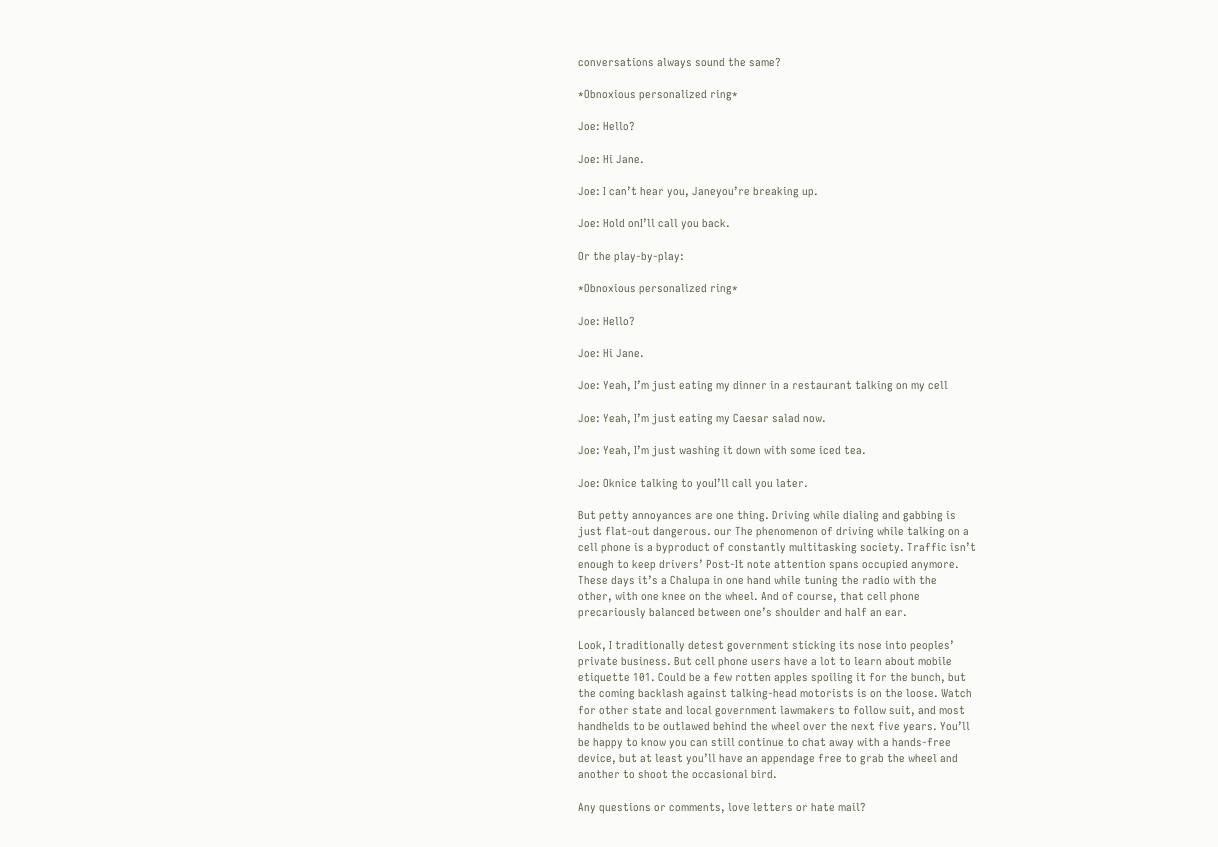conversations always sound the same?

*Obnoxious personalized ring*

Joe: Hello?

Joe: Hi Jane.

Joe: I can’t hear you, Janeyou’re breaking up.

Joe: Hold onI’ll call you back.

Or the play-by-play:

*Obnoxious personalized ring*

Joe: Hello?

Joe: Hi Jane.

Joe: Yeah, I’m just eating my dinner in a restaurant talking on my cell

Joe: Yeah, I’m just eating my Caesar salad now.

Joe: Yeah, I’m just washing it down with some iced tea.

Joe: Oknice talking to youI’ll call you later.

But petty annoyances are one thing. Driving while dialing and gabbing is
just flat-out dangerous. our The phenomenon of driving while talking on a
cell phone is a byproduct of constantly multitasking society. Traffic isn’t
enough to keep drivers’ Post-It note attention spans occupied anymore.
These days it’s a Chalupa in one hand while tuning the radio with the
other, with one knee on the wheel. And of course, that cell phone
precariously balanced between one’s shoulder and half an ear.

Look, I traditionally detest government sticking its nose into peoples’
private business. But cell phone users have a lot to learn about mobile
etiquette 101. Could be a few rotten apples spoiling it for the bunch, but
the coming backlash against talking-head motorists is on the loose. Watch
for other state and local government lawmakers to follow suit, and most
handhelds to be outlawed behind the wheel over the next five years. You’ll
be happy to know you can still continue to chat away with a hands-free
device, but at least you’ll have an appendage free to grab the wheel and
another to shoot the occasional bird.

Any questions or comments, love letters or hate mail?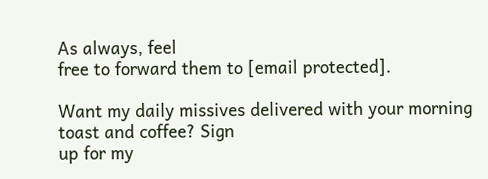As always, feel
free to forward them to [email protected].

Want my daily missives delivered with your morning toast and coffee? Sign
up for my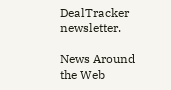DealTracker newsletter.

News Around the Web